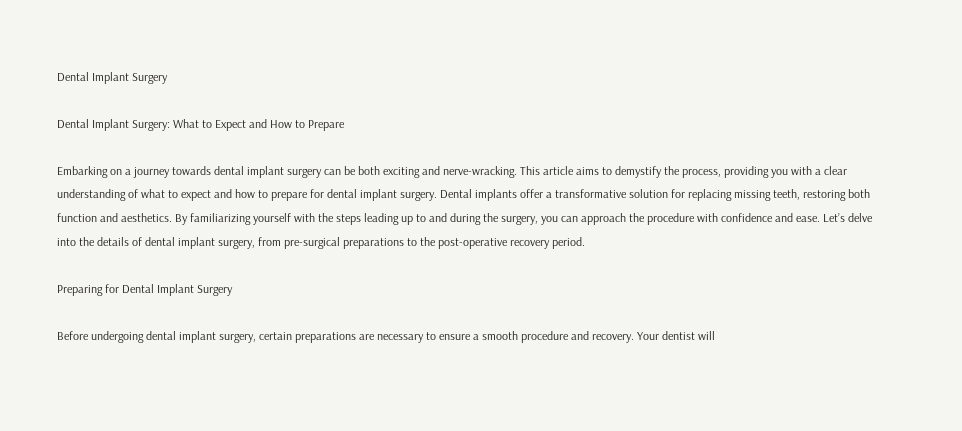Dental Implant Surgery

Dental Implant Surgery: What to Expect and How to Prepare

Embarking on a journey towards dental implant surgery can be both exciting and nerve-wracking. This article aims to demystify the process, providing you with a clear understanding of what to expect and how to prepare for dental implant surgery. Dental implants offer a transformative solution for replacing missing teeth, restoring both function and aesthetics. By familiarizing yourself with the steps leading up to and during the surgery, you can approach the procedure with confidence and ease. Let’s delve into the details of dental implant surgery, from pre-surgical preparations to the post-operative recovery period.

Preparing for Dental Implant Surgery

Before undergoing dental implant surgery, certain preparations are necessary to ensure a smooth procedure and recovery. Your dentist will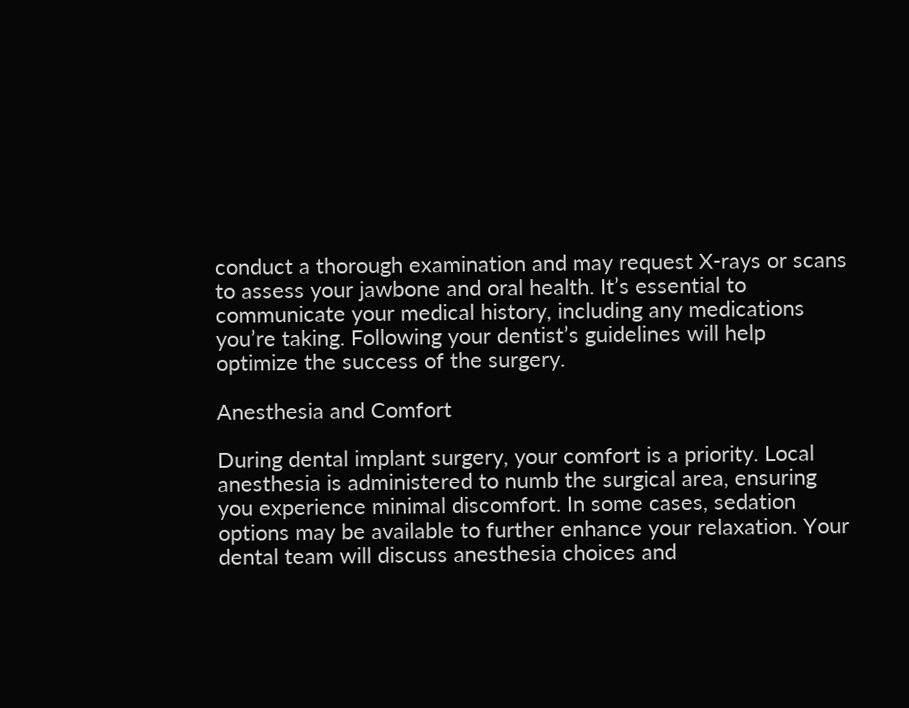conduct a thorough examination and may request X-rays or scans to assess your jawbone and oral health. It’s essential to communicate your medical history, including any medications you’re taking. Following your dentist’s guidelines will help optimize the success of the surgery.

Anesthesia and Comfort

During dental implant surgery, your comfort is a priority. Local anesthesia is administered to numb the surgical area, ensuring you experience minimal discomfort. In some cases, sedation options may be available to further enhance your relaxation. Your dental team will discuss anesthesia choices and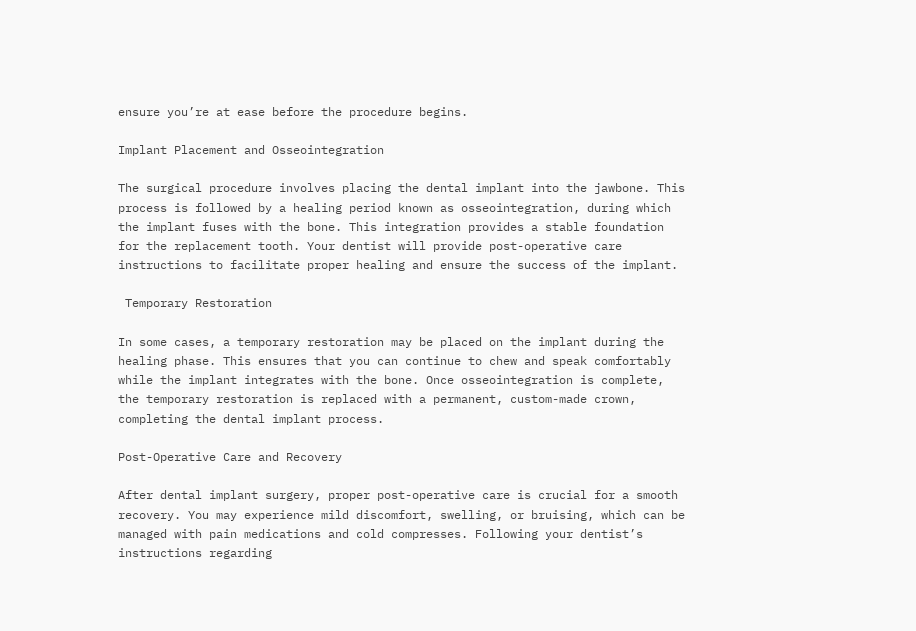ensure you’re at ease before the procedure begins.

Implant Placement and Osseointegration

The surgical procedure involves placing the dental implant into the jawbone. This process is followed by a healing period known as osseointegration, during which the implant fuses with the bone. This integration provides a stable foundation for the replacement tooth. Your dentist will provide post-operative care instructions to facilitate proper healing and ensure the success of the implant.

 Temporary Restoration

In some cases, a temporary restoration may be placed on the implant during the healing phase. This ensures that you can continue to chew and speak comfortably while the implant integrates with the bone. Once osseointegration is complete, the temporary restoration is replaced with a permanent, custom-made crown, completing the dental implant process.

Post-Operative Care and Recovery

After dental implant surgery, proper post-operative care is crucial for a smooth recovery. You may experience mild discomfort, swelling, or bruising, which can be managed with pain medications and cold compresses. Following your dentist’s instructions regarding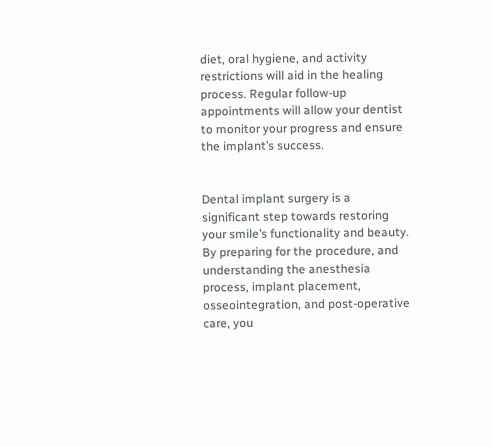diet, oral hygiene, and activity restrictions will aid in the healing process. Regular follow-up appointments will allow your dentist to monitor your progress and ensure the implant’s success.


Dental implant surgery is a significant step towards restoring your smile’s functionality and beauty. By preparing for the procedure, and understanding the anesthesia process, implant placement, osseointegration, and post-operative care, you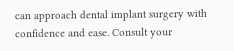can approach dental implant surgery with confidence and ease. Consult your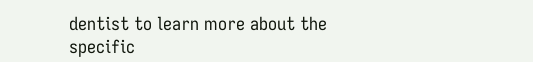dentist to learn more about the specific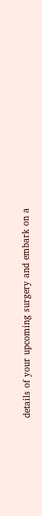details of your upcoming surgery and embark on a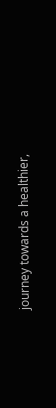journey towards a healthier,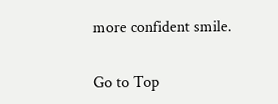more confident smile.

Go to Top